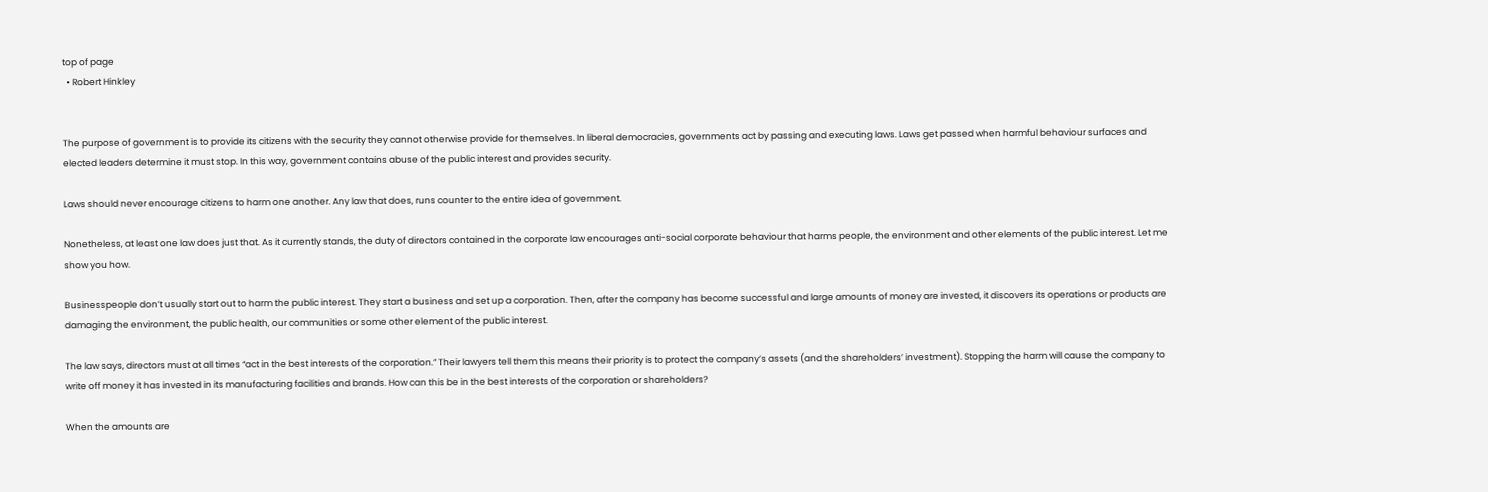top of page
  • Robert Hinkley


The purpose of government is to provide its citizens with the security they cannot otherwise provide for themselves. In liberal democracies, governments act by passing and executing laws. Laws get passed when harmful behaviour surfaces and elected leaders determine it must stop. In this way, government contains abuse of the public interest and provides security.

Laws should never encourage citizens to harm one another. Any law that does, runs counter to the entire idea of government.

Nonetheless, at least one law does just that. As it currently stands, the duty of directors contained in the corporate law encourages anti-social corporate behaviour that harms people, the environment and other elements of the public interest. Let me show you how.

Businesspeople don’t usually start out to harm the public interest. They start a business and set up a corporation. Then, after the company has become successful and large amounts of money are invested, it discovers its operations or products are damaging the environment, the public health, our communities or some other element of the public interest.

The law says, directors must at all times “act in the best interests of the corporation.” Their lawyers tell them this means their priority is to protect the company’s assets (and the shareholders’ investment). Stopping the harm will cause the company to write off money it has invested in its manufacturing facilities and brands. How can this be in the best interests of the corporation or shareholders?

When the amounts are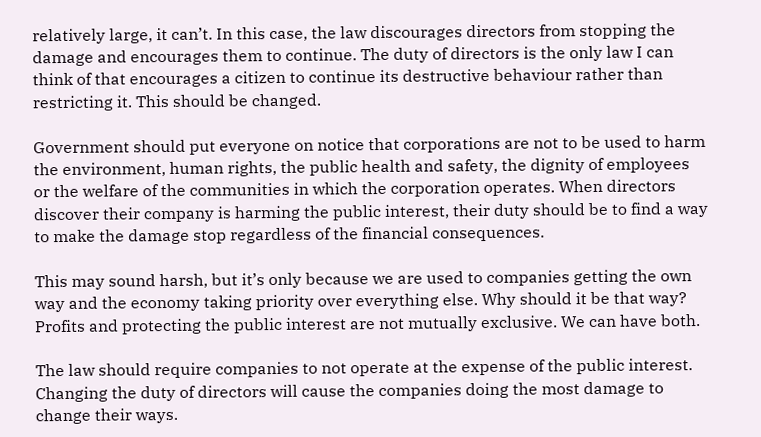relatively large, it can’t. In this case, the law discourages directors from stopping the damage and encourages them to continue. The duty of directors is the only law I can think of that encourages a citizen to continue its destructive behaviour rather than restricting it. This should be changed.

Government should put everyone on notice that corporations are not to be used to harm the environment, human rights, the public health and safety, the dignity of employees or the welfare of the communities in which the corporation operates. When directors discover their company is harming the public interest, their duty should be to find a way to make the damage stop regardless of the financial consequences.

This may sound harsh, but it’s only because we are used to companies getting the own way and the economy taking priority over everything else. Why should it be that way? Profits and protecting the public interest are not mutually exclusive. We can have both.

The law should require companies to not operate at the expense of the public interest. Changing the duty of directors will cause the companies doing the most damage to change their ways.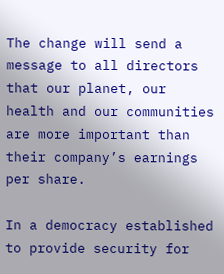The change will send a message to all directors that our planet, our health and our communities are more important than their company’s earnings per share.

In a democracy established to provide security for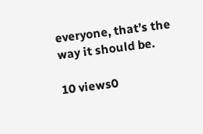everyone, that’s the way it should be.

10 views0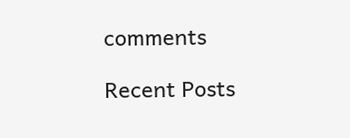comments

Recent Posts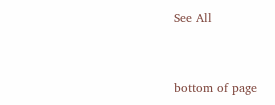See All


bottom of page